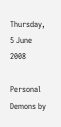Thursday, 5 June 2008

Personal Demons by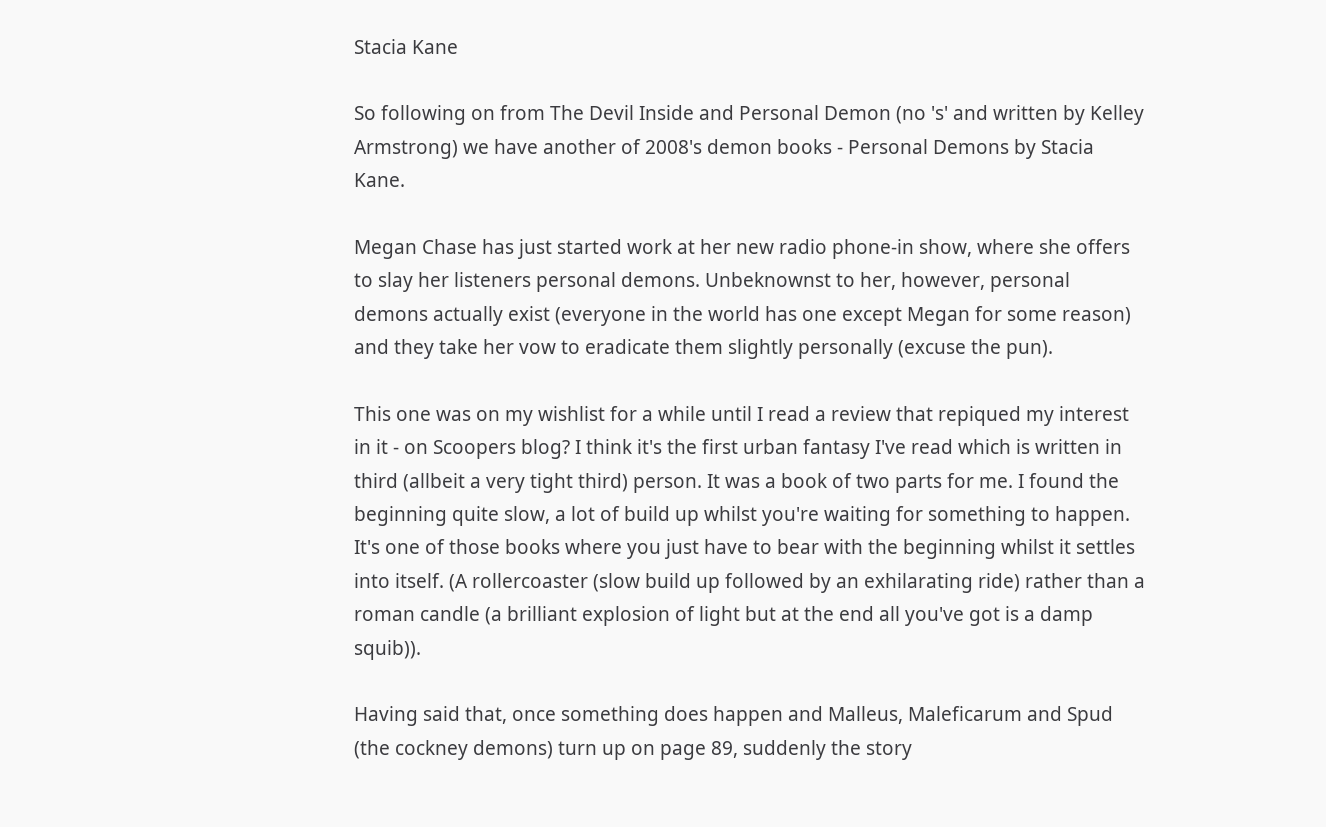Stacia Kane

So following on from The Devil Inside and Personal Demon (no 's' and written by Kelley Armstrong) we have another of 2008's demon books - Personal Demons by Stacia Kane.

Megan Chase has just started work at her new radio phone-in show, where she offers to slay her listeners personal demons. Unbeknownst to her, however, personal demons actually exist (everyone in the world has one except Megan for some reason) and they take her vow to eradicate them slightly personally (excuse the pun).

This one was on my wishlist for a while until I read a review that repiqued my interest in it - on Scoopers blog? I think it's the first urban fantasy I've read which is written in third (allbeit a very tight third) person. It was a book of two parts for me. I found the beginning quite slow, a lot of build up whilst you're waiting for something to happen. It's one of those books where you just have to bear with the beginning whilst it settles into itself. (A rollercoaster (slow build up followed by an exhilarating ride) rather than a roman candle (a brilliant explosion of light but at the end all you've got is a damp squib)).

Having said that, once something does happen and Malleus, Maleficarum and Spud (the cockney demons) turn up on page 89, suddenly the story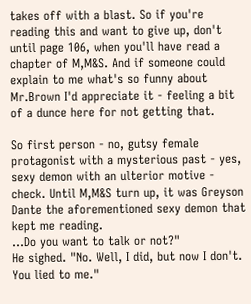takes off with a blast. So if you're reading this and want to give up, don't until page 106, when you'll have read a chapter of M,M&S. And if someone could explain to me what's so funny about Mr.Brown I'd appreciate it - feeling a bit of a dunce here for not getting that.

So first person - no, gutsy female protagonist with a mysterious past - yes, sexy demon with an ulterior motive - check. Until M,M&S turn up, it was Greyson Dante the aforementioned sexy demon that kept me reading.
...Do you want to talk or not?"
He sighed. "No. Well, I did, but now I don't. You lied to me."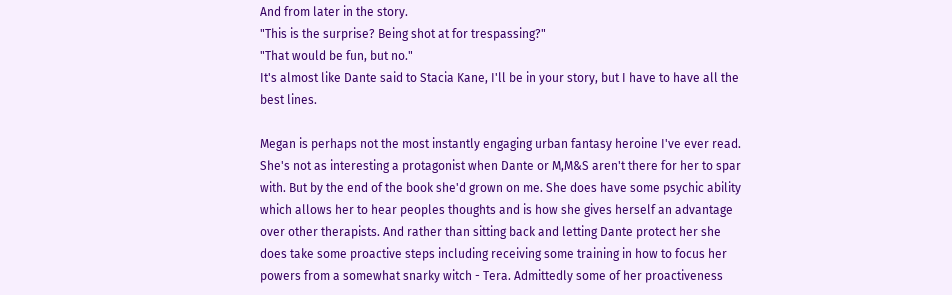And from later in the story.
"This is the surprise? Being shot at for trespassing?"
"That would be fun, but no."
It's almost like Dante said to Stacia Kane, I'll be in your story, but I have to have all the best lines.

Megan is perhaps not the most instantly engaging urban fantasy heroine I've ever read. She's not as interesting a protagonist when Dante or M,M&S aren't there for her to spar with. But by the end of the book she'd grown on me. She does have some psychic ability which allows her to hear peoples thoughts and is how she gives herself an advantage over other therapists. And rather than sitting back and letting Dante protect her she does take some proactive steps including receiving some training in how to focus her powers from a somewhat snarky witch - Tera. Admittedly some of her proactiveness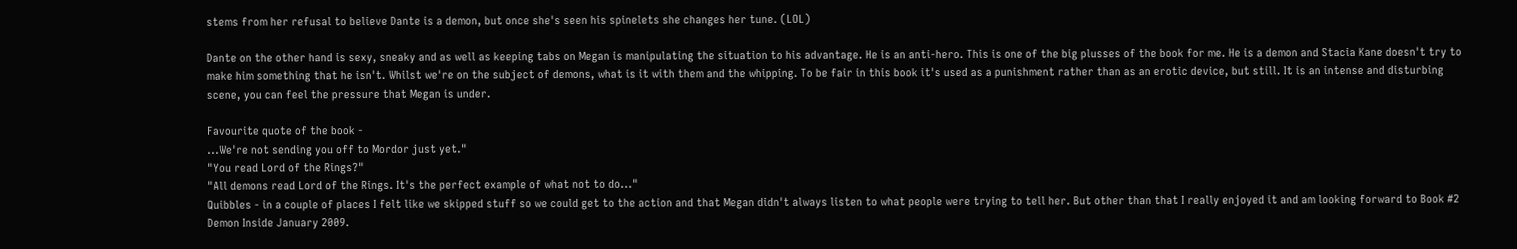stems from her refusal to believe Dante is a demon, but once she's seen his spinelets she changes her tune. (LOL)

Dante on the other hand is sexy, sneaky and as well as keeping tabs on Megan is manipulating the situation to his advantage. He is an anti-hero. This is one of the big plusses of the book for me. He is a demon and Stacia Kane doesn't try to make him something that he isn't. Whilst we're on the subject of demons, what is it with them and the whipping. To be fair in this book it's used as a punishment rather than as an erotic device, but still. It is an intense and disturbing scene, you can feel the pressure that Megan is under.

Favourite quote of the book -
...We're not sending you off to Mordor just yet."
"You read Lord of the Rings?"
"All demons read Lord of the Rings. It's the perfect example of what not to do..."
Quibbles - in a couple of places I felt like we skipped stuff so we could get to the action and that Megan didn't always listen to what people were trying to tell her. But other than that I really enjoyed it and am looking forward to Book #2 Demon Inside January 2009.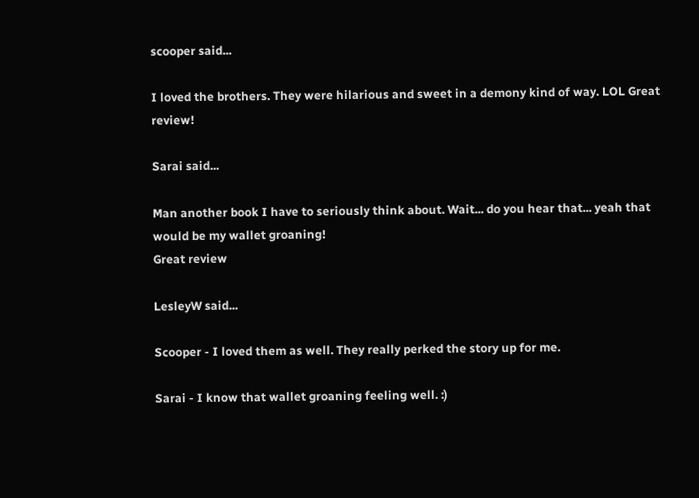scooper said...

I loved the brothers. They were hilarious and sweet in a demony kind of way. LOL Great review!

Sarai said...

Man another book I have to seriously think about. Wait... do you hear that... yeah that would be my wallet groaning!
Great review

LesleyW said...

Scooper - I loved them as well. They really perked the story up for me.

Sarai - I know that wallet groaning feeling well. :)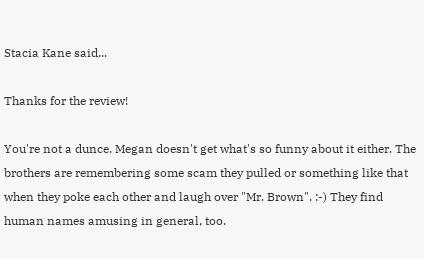Stacia Kane said...

Thanks for the review!

You're not a dunce. Megan doesn't get what's so funny about it either. The brothers are remembering some scam they pulled or something like that when they poke each other and laugh over "Mr. Brown". :-) They find human names amusing in general, too.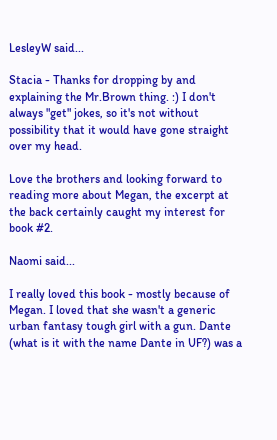LesleyW said...

Stacia - Thanks for dropping by and explaining the Mr.Brown thing. :) I don't always "get" jokes, so it's not without possibility that it would have gone straight over my head.

Love the brothers and looking forward to reading more about Megan, the excerpt at the back certainly caught my interest for book #2.

Naomi said...

I really loved this book - mostly because of Megan. I loved that she wasn't a generic urban fantasy tough girl with a gun. Dante (what is it with the name Dante in UF?) was a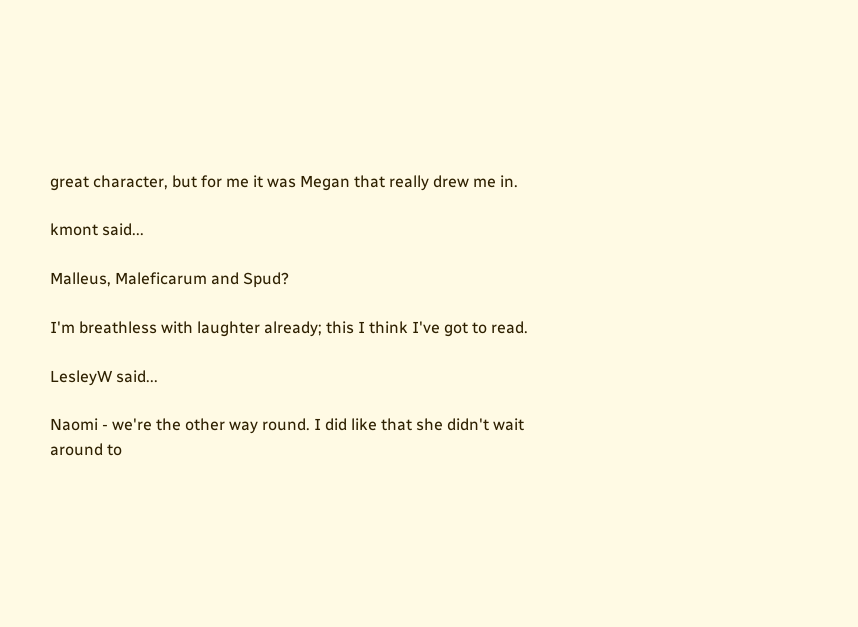great character, but for me it was Megan that really drew me in.

kmont said...

Malleus, Maleficarum and Spud?

I'm breathless with laughter already; this I think I've got to read.

LesleyW said...

Naomi - we're the other way round. I did like that she didn't wait around to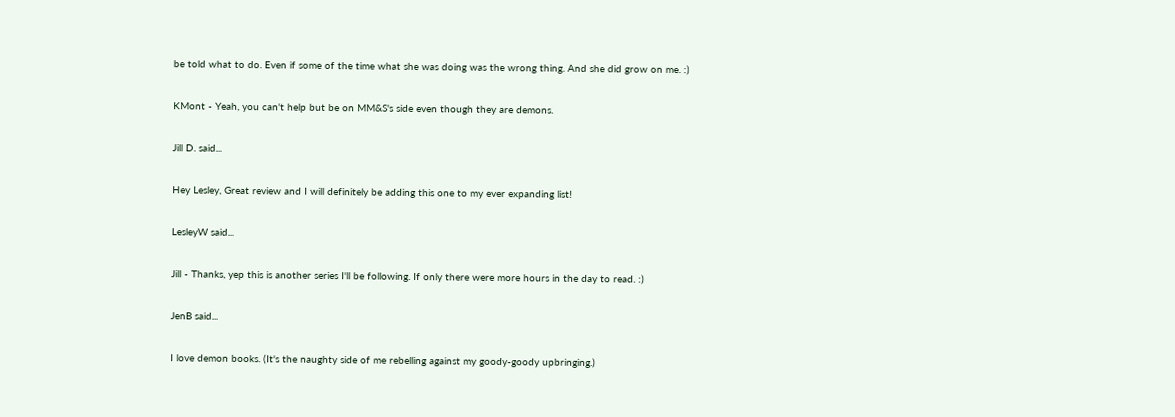be told what to do. Even if some of the time what she was doing was the wrong thing. And she did grow on me. :)

KMont - Yeah, you can't help but be on MM&S's side even though they are demons.

Jill D. said...

Hey Lesley, Great review and I will definitely be adding this one to my ever expanding list!

LesleyW said...

Jill - Thanks, yep this is another series I'll be following. If only there were more hours in the day to read. :)

JenB said...

I love demon books. (It's the naughty side of me rebelling against my goody-goody upbringing.)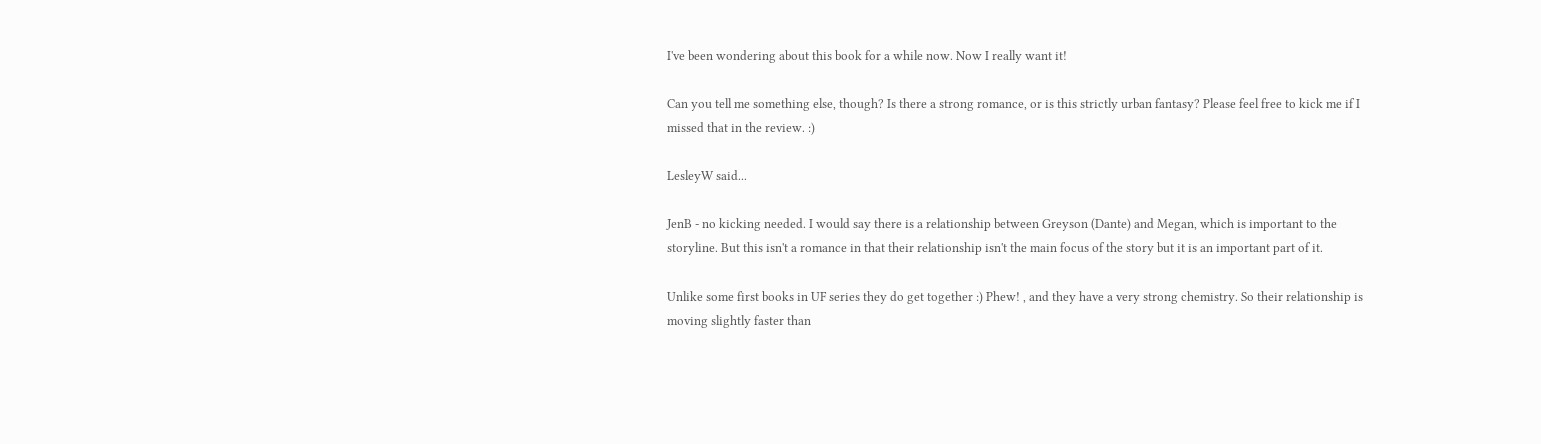I've been wondering about this book for a while now. Now I really want it!

Can you tell me something else, though? Is there a strong romance, or is this strictly urban fantasy? Please feel free to kick me if I missed that in the review. :)

LesleyW said...

JenB - no kicking needed. I would say there is a relationship between Greyson (Dante) and Megan, which is important to the storyline. But this isn't a romance in that their relationship isn't the main focus of the story but it is an important part of it.

Unlike some first books in UF series they do get together :) Phew! , and they have a very strong chemistry. So their relationship is moving slightly faster than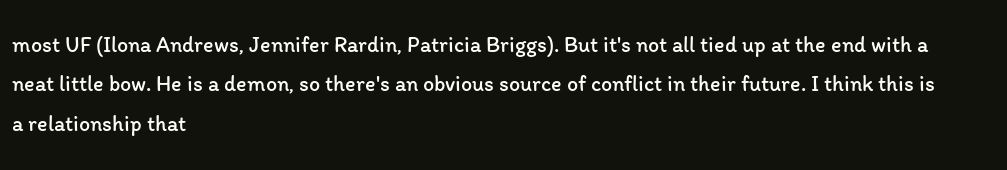most UF (Ilona Andrews, Jennifer Rardin, Patricia Briggs). But it's not all tied up at the end with a neat little bow. He is a demon, so there's an obvious source of conflict in their future. I think this is a relationship that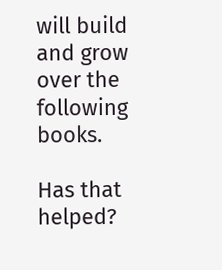will build and grow over the following books.

Has that helped?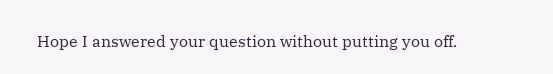Hope I answered your question without putting you off.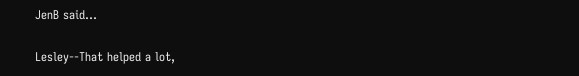JenB said...

Lesley--That helped a lot,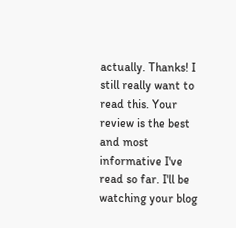actually. Thanks! I still really want to read this. Your review is the best and most informative I've read so far. I'll be watching your blog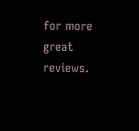for more great reviews.